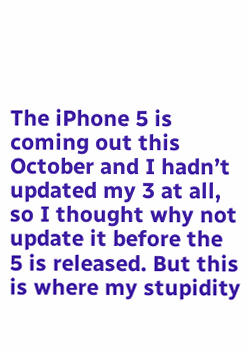The iPhone 5 is coming out this October and I hadn’t updated my 3 at all, so I thought why not update it before the 5 is released. But this is where my stupidity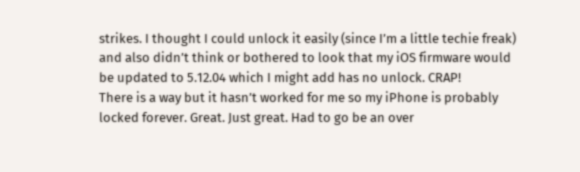strikes. I thought I could unlock it easily (since I’m a little techie freak) and also didn’t think or bothered to look that my iOS firmware would be updated to 5.12.04 which I might add has no unlock. CRAP!
There is a way but it hasn’t worked for me so my iPhone is probably locked forever. Great. Just great. Had to go be an over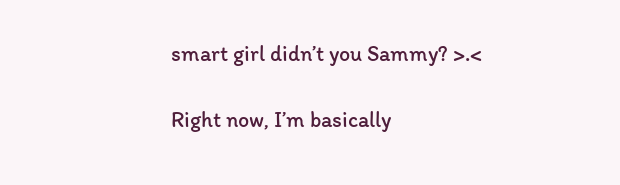smart girl didn’t you Sammy? >.<

Right now, I’m basically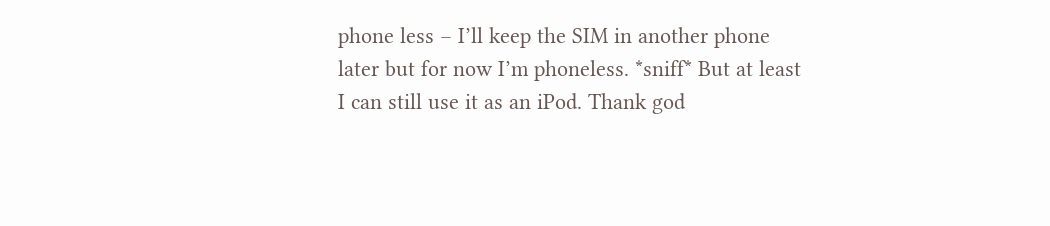phone less – I’ll keep the SIM in another phone later but for now I’m phoneless. *sniff* But at least I can still use it as an iPod. Thank god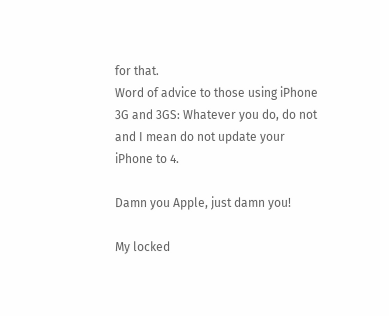for that.
Word of advice to those using iPhone 3G and 3GS: Whatever you do, do not and I mean do not update your iPhone to 4.

Damn you Apple, just damn you!

My locked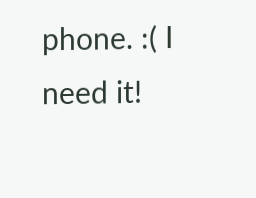phone. :( I need it!